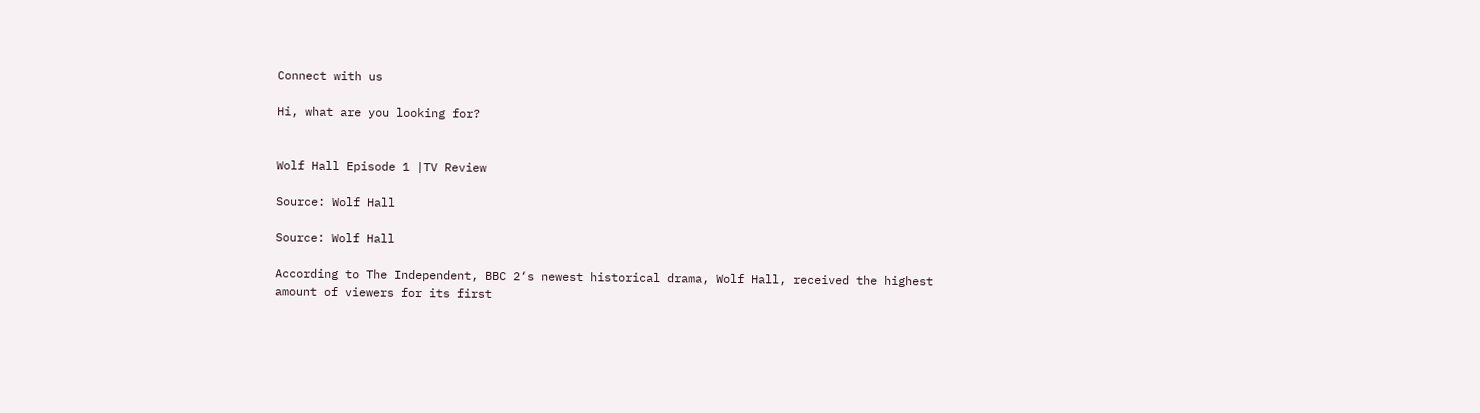Connect with us

Hi, what are you looking for?


Wolf Hall Episode 1 |TV Review

Source: Wolf Hall

Source: Wolf Hall

According to The Independent, BBC 2‘s newest historical drama, Wolf Hall, received the highest amount of viewers for its first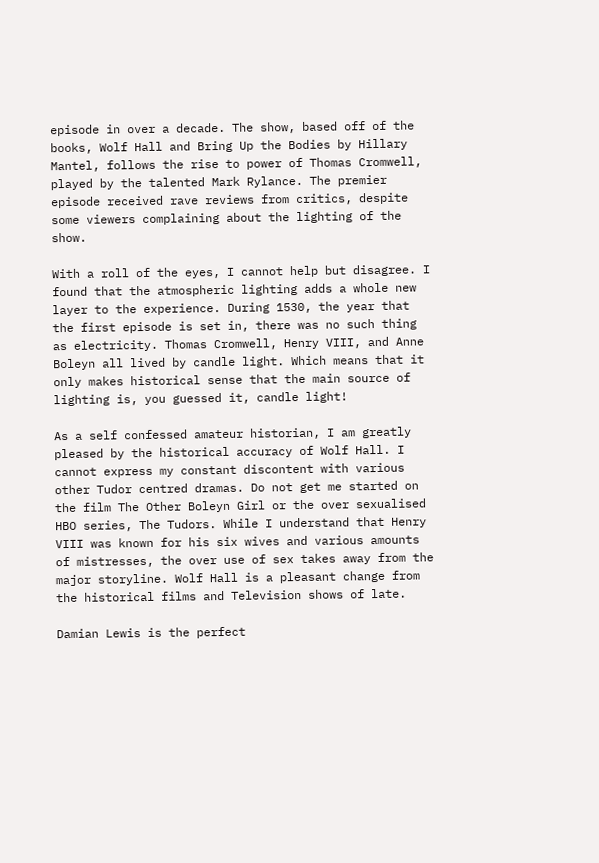episode in over a decade. The show, based off of the books, Wolf Hall and Bring Up the Bodies by Hillary Mantel, follows the rise to power of Thomas Cromwell, played by the talented Mark Rylance. The premier episode received rave reviews from critics, despite some viewers complaining about the lighting of the show.

With a roll of the eyes, I cannot help but disagree. I found that the atmospheric lighting adds a whole new layer to the experience. During 1530, the year that the first episode is set in, there was no such thing as electricity. Thomas Cromwell, Henry VIII, and Anne Boleyn all lived by candle light. Which means that it only makes historical sense that the main source of lighting is, you guessed it, candle light!

As a self confessed amateur historian, I am greatly pleased by the historical accuracy of Wolf Hall. I cannot express my constant discontent with various other Tudor centred dramas. Do not get me started on the film The Other Boleyn Girl or the over sexualised HBO series, The Tudors. While I understand that Henry VIII was known for his six wives and various amounts of mistresses, the over use of sex takes away from the major storyline. Wolf Hall is a pleasant change from the historical films and Television shows of late.

Damian Lewis is the perfect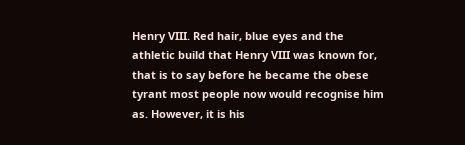Henry VIII. Red hair, blue eyes and the athletic build that Henry VIII was known for, that is to say before he became the obese tyrant most people now would recognise him as. However, it is his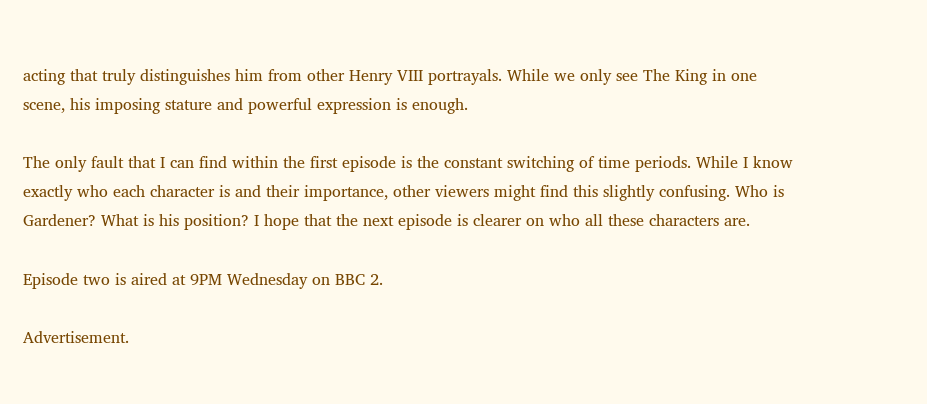acting that truly distinguishes him from other Henry VIII portrayals. While we only see The King in one scene, his imposing stature and powerful expression is enough.

The only fault that I can find within the first episode is the constant switching of time periods. While I know exactly who each character is and their importance, other viewers might find this slightly confusing. Who is Gardener? What is his position? I hope that the next episode is clearer on who all these characters are.

Episode two is aired at 9PM Wednesday on BBC 2.

Advertisement.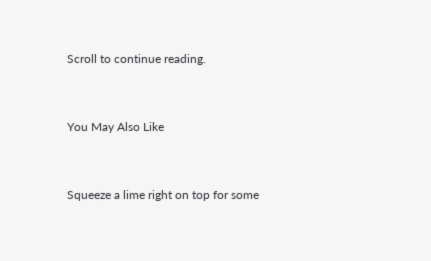Scroll to continue reading.


You May Also Like


Squeeze a lime right on top for some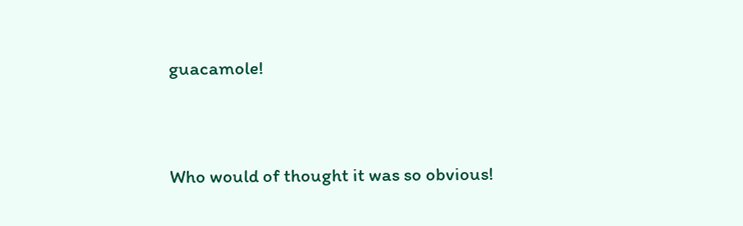guacamole!


Who would of thought it was so obvious!